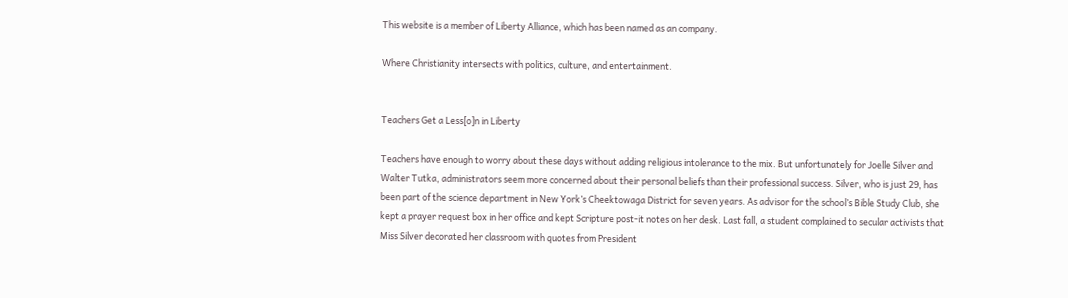This website is a member of Liberty Alliance, which has been named as an company.

Where Christianity intersects with politics, culture, and entertainment.


Teachers Get a Less[o]n in Liberty

Teachers have enough to worry about these days without adding religious intolerance to the mix. But unfortunately for Joelle Silver and Walter Tutka, administrators seem more concerned about their personal beliefs than their professional success. Silver, who is just 29, has been part of the science department in New York’s Cheektowaga District for seven years. As advisor for the school’s Bible Study Club, she kept a prayer request box in her office and kept Scripture post-it notes on her desk. Last fall, a student complained to secular activists that Miss Silver decorated her classroom with quotes from President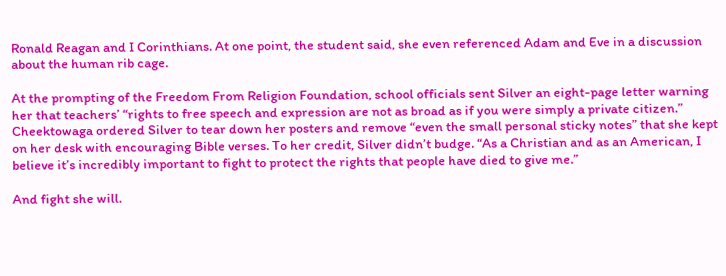Ronald Reagan and I Corinthians. At one point, the student said, she even referenced Adam and Eve in a discussion about the human rib cage.

At the prompting of the Freedom From Religion Foundation, school officials sent Silver an eight-page letter warning her that teachers’ “rights to free speech and expression are not as broad as if you were simply a private citizen.” Cheektowaga ordered Silver to tear down her posters and remove “even the small personal sticky notes” that she kept on her desk with encouraging Bible verses. To her credit, Silver didn’t budge. “As a Christian and as an American, I believe it’s incredibly important to fight to protect the rights that people have died to give me.”

And fight she will.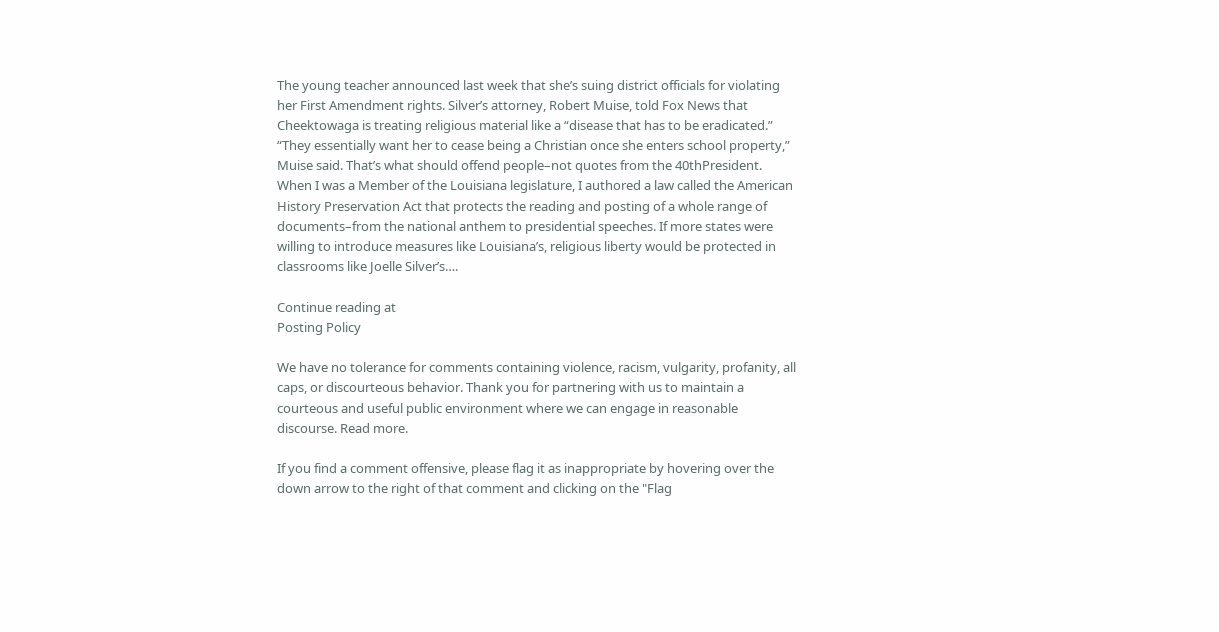The young teacher announced last week that she’s suing district officials for violating her First Amendment rights. Silver’s attorney, Robert Muise, told Fox News that Cheektowaga is treating religious material like a “disease that has to be eradicated.” “They essentially want her to cease being a Christian once she enters school property,” Muise said. That’s what should offend people–not quotes from the 40thPresident. When I was a Member of the Louisiana legislature, I authored a law called the American History Preservation Act that protects the reading and posting of a whole range of documents–from the national anthem to presidential speeches. If more states were willing to introduce measures like Louisiana’s, religious liberty would be protected in classrooms like Joelle Silver’s….

Continue reading at
Posting Policy

We have no tolerance for comments containing violence, racism, vulgarity, profanity, all caps, or discourteous behavior. Thank you for partnering with us to maintain a courteous and useful public environment where we can engage in reasonable discourse. Read more.

If you find a comment offensive, please flag it as inappropriate by hovering over the down arrow to the right of that comment and clicking on the "Flag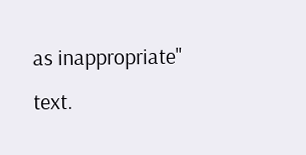as inappropriate" text.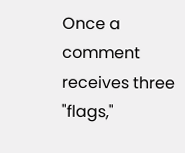Once a comment receives three "flags,"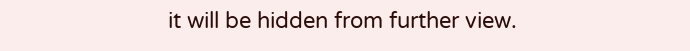it will be hidden from further view.